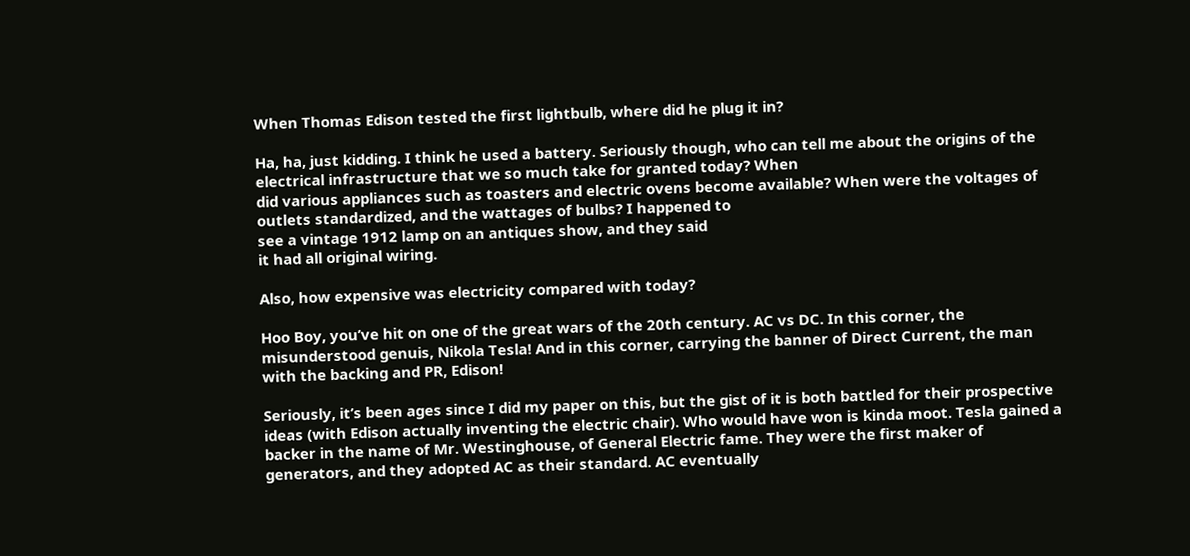When Thomas Edison tested the first lightbulb, where did he plug it in?

Ha, ha, just kidding. I think he used a battery. Seriously though, who can tell me about the origins of the electrical infrastructure that we so much take for granted today? When
did various appliances such as toasters and electric ovens become available? When were the voltages of outlets standardized, and the wattages of bulbs? I happened to
see a vintage 1912 lamp on an antiques show, and they said
it had all original wiring.

Also, how expensive was electricity compared with today?

Hoo Boy, you’ve hit on one of the great wars of the 20th century. AC vs DC. In this corner, the misunderstood genuis, Nikola Tesla! And in this corner, carrying the banner of Direct Current, the man with the backing and PR, Edison!

Seriously, it’s been ages since I did my paper on this, but the gist of it is both battled for their prospective ideas (with Edison actually inventing the electric chair). Who would have won is kinda moot. Tesla gained a backer in the name of Mr. Westinghouse, of General Electric fame. They were the first maker of generators, and they adopted AC as their standard. AC eventually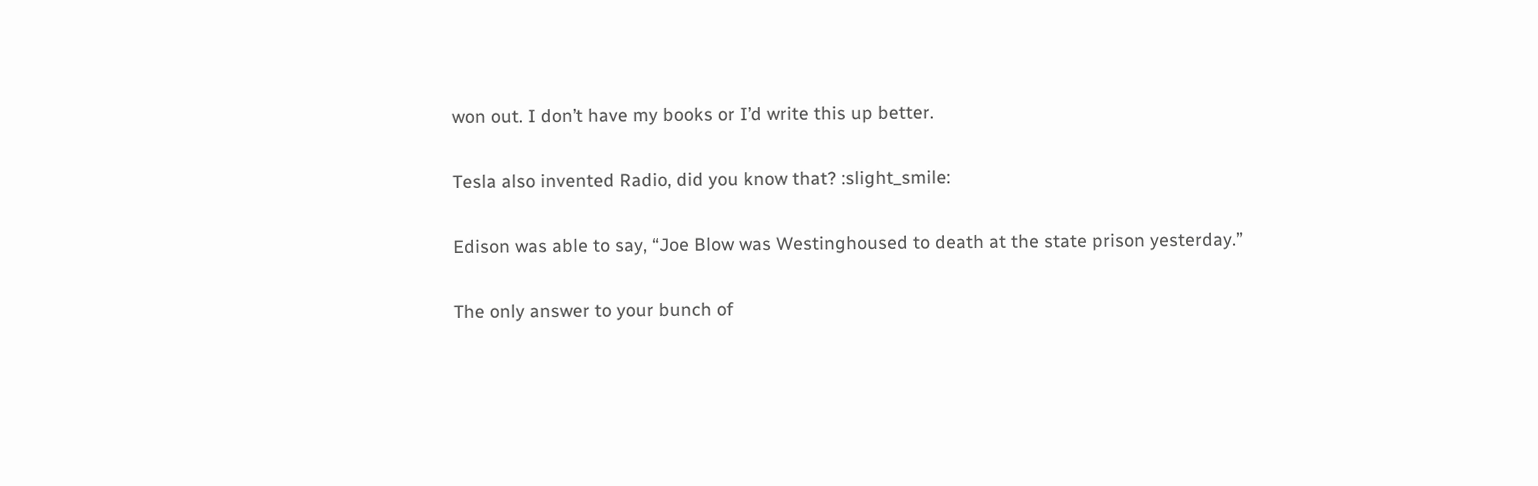won out. I don’t have my books or I’d write this up better.

Tesla also invented Radio, did you know that? :slight_smile:

Edison was able to say, “Joe Blow was Westinghoused to death at the state prison yesterday.”

The only answer to your bunch of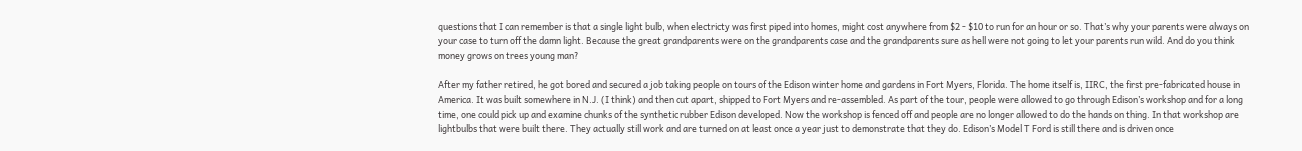questions that I can remember is that a single light bulb, when electricty was first piped into homes, might cost anywhere from $2 - $10 to run for an hour or so. That’s why your parents were always on your case to turn off the damn light. Because the great grandparents were on the grandparents case and the grandparents sure as hell were not going to let your parents run wild. And do you think money grows on trees young man?

After my father retired, he got bored and secured a job taking people on tours of the Edison winter home and gardens in Fort Myers, Florida. The home itself is, IIRC, the first pre-fabricated house in America. It was built somewhere in N.J. (I think) and then cut apart, shipped to Fort Myers and re-assembled. As part of the tour, people were allowed to go through Edison’s workshop and for a long time, one could pick up and examine chunks of the synthetic rubber Edison developed. Now the workshop is fenced off and people are no longer allowed to do the hands on thing. In that workshop are lightbulbs that were built there. They actually still work and are turned on at least once a year just to demonstrate that they do. Edison’s Model T Ford is still there and is driven once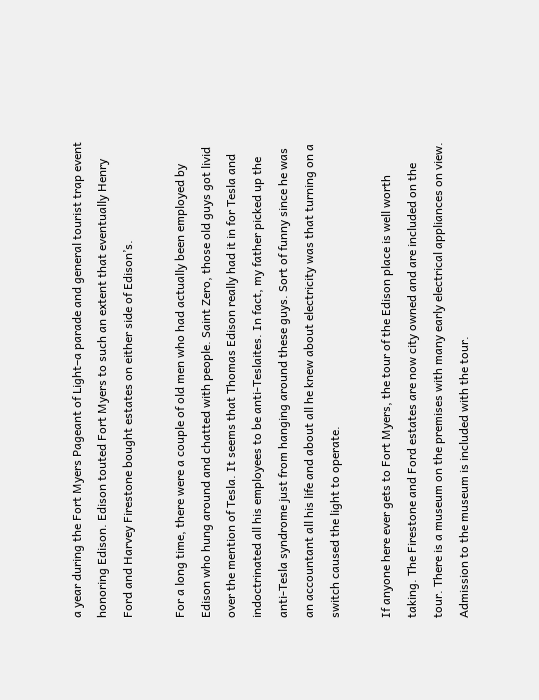a year during the Fort Myers Pageant of Light–a parade and general tourist trap event honoring Edison. Edison touted Fort Myers to such an extent that eventually Henry Ford and Harvey Firestone bought estates on either side of Edison’s.

For a long time, there were a couple of old men who had actually been employed by Edison who hung around and chatted with people. Saint Zero, those old guys got livid over the mention of Tesla. It seems that Thomas Edison really had it in for Tesla and indoctrinated all his employees to be anti-Teslaites. In fact, my father picked up the anti-Tesla syndrome just from hanging around these guys. Sort of funny since he was an accountant all his life and about all he knew about electricity was that turning on a switch caused the light to operate.

If anyone here ever gets to Fort Myers, the tour of the Edison place is well worth taking. The Firestone and Ford estates are now city owned and are included on the tour. There is a museum on the premises with many early electrical appliances on view. Admission to the museum is included with the tour.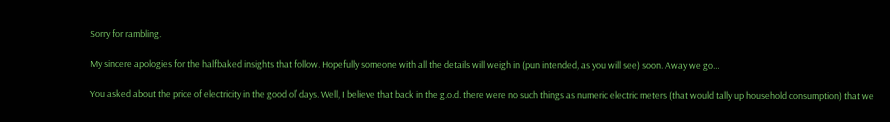Sorry for rambling.

My sincere apologies for the halfbaked insights that follow. Hopefully someone with all the details will weigh in (pun intended, as you will see) soon. Away we go…

You asked about the price of electricity in the good ol’ days. Well, I believe that back in the g.o.d. there were no such things as numeric electric meters (that would tally up household consumption) that we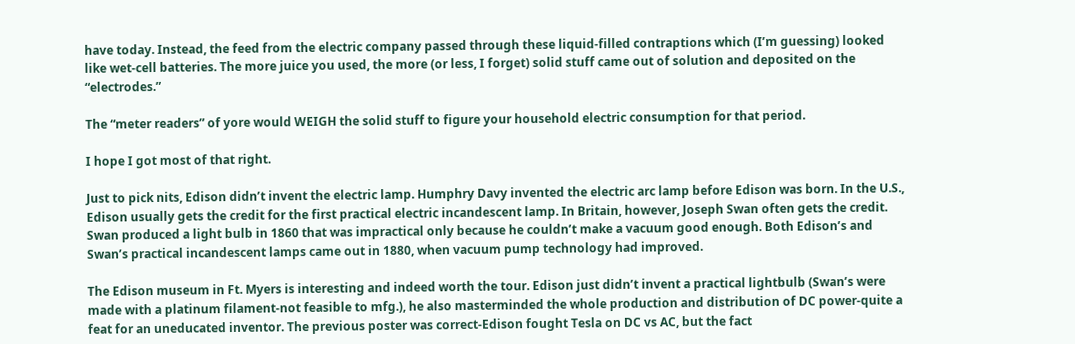have today. Instead, the feed from the electric company passed through these liquid-filled contraptions which (I’m guessing) looked like wet-cell batteries. The more juice you used, the more (or less, I forget) solid stuff came out of solution and deposited on the “electrodes.”

The “meter readers” of yore would WEIGH the solid stuff to figure your household electric consumption for that period.

I hope I got most of that right.

Just to pick nits, Edison didn’t invent the electric lamp. Humphry Davy invented the electric arc lamp before Edison was born. In the U.S., Edison usually gets the credit for the first practical electric incandescent lamp. In Britain, however, Joseph Swan often gets the credit. Swan produced a light bulb in 1860 that was impractical only because he couldn’t make a vacuum good enough. Both Edison’s and Swan’s practical incandescent lamps came out in 1880, when vacuum pump technology had improved.

The Edison museum in Ft. Myers is interesting and indeed worth the tour. Edison just didn’t invent a practical lightbulb (Swan’s were made with a platinum filament-not feasible to mfg.), he also masterminded the whole production and distribution of DC power-quite a feat for an uneducated inventor. The previous poster was correct-Edison fought Tesla on DC vs AC, but the fact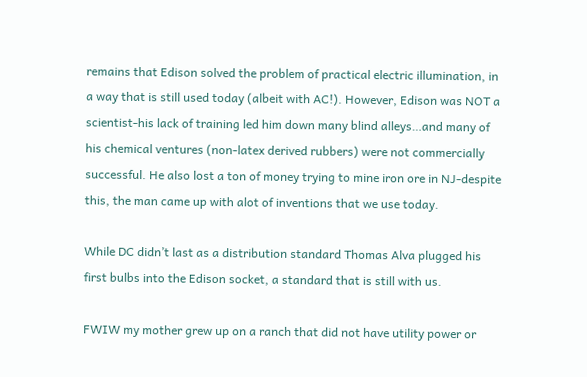remains that Edison solved the problem of practical electric illumination, in a way that is still used today (albeit with AC!). However, Edison was NOT a scientist-his lack of training led him down many blind alleys…and many of his chemical ventures (non-latex derived rubbers) were not commercially successful. He also lost a ton of money trying to mine iron ore in NJ-despite this, the man came up with alot of inventions that we use today.

While DC didn’t last as a distribution standard Thomas Alva plugged his first bulbs into the Edison socket, a standard that is still with us.

FWIW my mother grew up on a ranch that did not have utility power or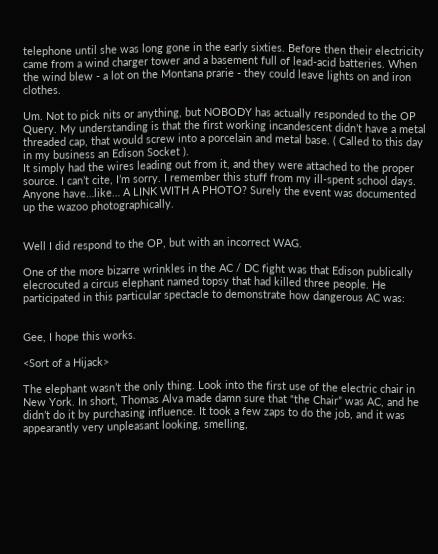telephone until she was long gone in the early sixties. Before then their electricity came from a wind charger tower and a basement full of lead-acid batteries. When the wind blew - a lot on the Montana prarie - they could leave lights on and iron clothes.

Um. Not to pick nits or anything, but NOBODY has actually responded to the OP Query. My understanding is that the first working incandescent didn’t have a metal threaded cap, that would screw into a porcelain and metal base. ( Called to this day in my business an Edison Socket ).
It simply had the wires leading out from it, and they were attached to the proper source. I can’t cite, I’m sorry. I remember this stuff from my ill-spent school days. Anyone have…like… A LINK WITH A PHOTO? Surely the event was documented up the wazoo photographically.


Well I did respond to the OP, but with an incorrect WAG.

One of the more bizarre wrinkles in the AC / DC fight was that Edison publically elecrocuted a circus elephant named topsy that had killed three people. He participated in this particular spectacle to demonstrate how dangerous AC was:


Gee, I hope this works.

<Sort of a Hijack>

The elephant wasn’t the only thing. Look into the first use of the electric chair in New York. In short, Thomas Alva made damn sure that “the Chair” was AC, and he didn’t do it by purchasing influence. It took a few zaps to do the job, and it was appearantly very unpleasant looking, smelling,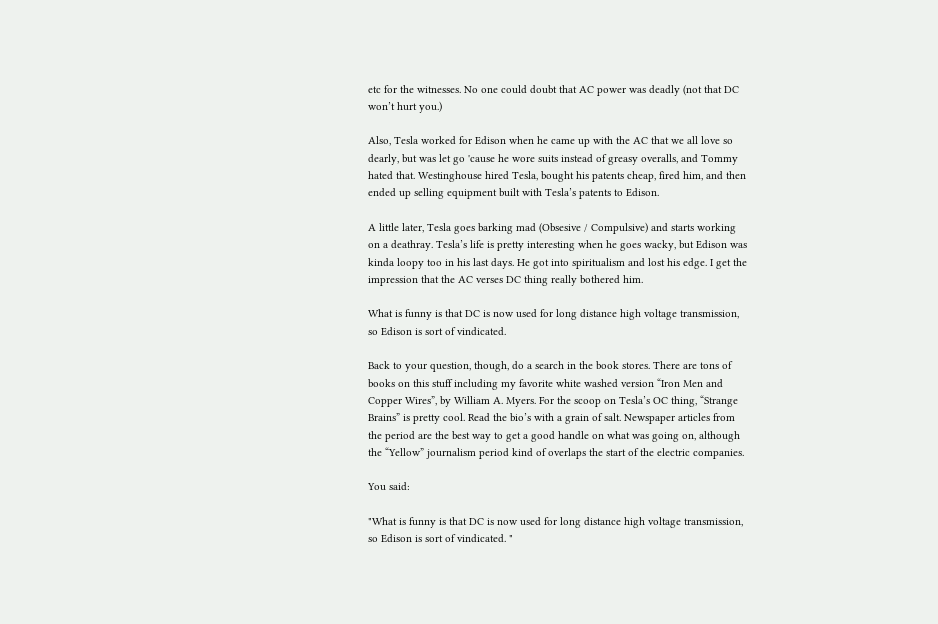etc for the witnesses. No one could doubt that AC power was deadly (not that DC won’t hurt you.)

Also, Tesla worked for Edison when he came up with the AC that we all love so dearly, but was let go 'cause he wore suits instead of greasy overalls, and Tommy hated that. Westinghouse hired Tesla, bought his patents cheap, fired him, and then ended up selling equipment built with Tesla’s patents to Edison.

A little later, Tesla goes barking mad (Obsesive / Compulsive) and starts working on a deathray. Tesla’s life is pretty interesting when he goes wacky, but Edison was kinda loopy too in his last days. He got into spiritualism and lost his edge. I get the impression that the AC verses DC thing really bothered him.

What is funny is that DC is now used for long distance high voltage transmission, so Edison is sort of vindicated.

Back to your question, though, do a search in the book stores. There are tons of books on this stuff including my favorite white washed version “Iron Men and Copper Wires”, by William A. Myers. For the scoop on Tesla’s OC thing, “Strange Brains” is pretty cool. Read the bio’s with a grain of salt. Newspaper articles from the period are the best way to get a good handle on what was going on, although the “Yellow” journalism period kind of overlaps the start of the electric companies.

You said:

"What is funny is that DC is now used for long distance high voltage transmission, so Edison is sort of vindicated. "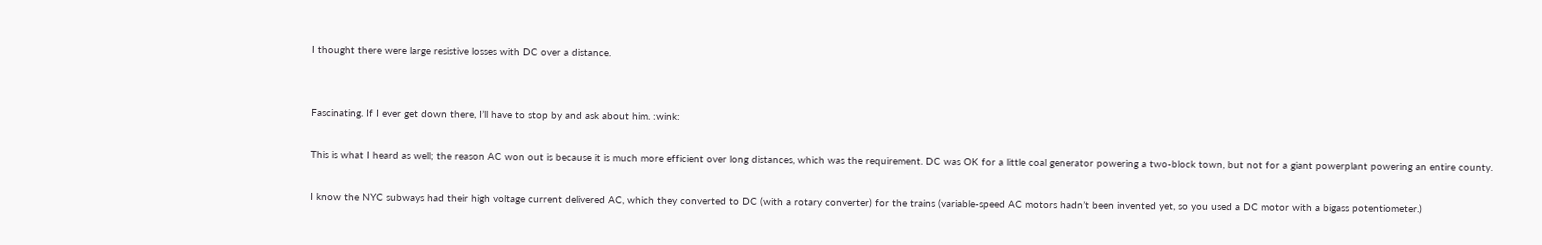I thought there were large resistive losses with DC over a distance.


Fascinating. If I ever get down there, I’ll have to stop by and ask about him. :wink:

This is what I heard as well; the reason AC won out is because it is much more efficient over long distances, which was the requirement. DC was OK for a little coal generator powering a two-block town, but not for a giant powerplant powering an entire county.

I know the NYC subways had their high voltage current delivered AC, which they converted to DC (with a rotary converter) for the trains (variable-speed AC motors hadn’t been invented yet, so you used a DC motor with a bigass potentiometer.)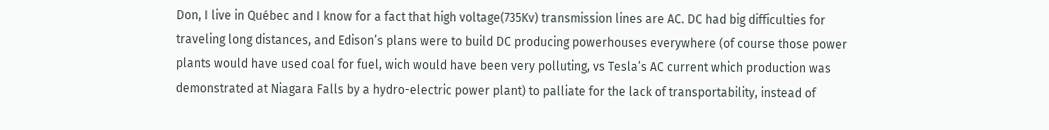Don, I live in Québec and I know for a fact that high voltage(735Kv) transmission lines are AC. DC had big difficulties for traveling long distances, and Edison’s plans were to build DC producing powerhouses everywhere (of course those power plants would have used coal for fuel, wich would have been very polluting, vs Tesla’s AC current which production was demonstrated at Niagara Falls by a hydro-electric power plant) to palliate for the lack of transportability, instead of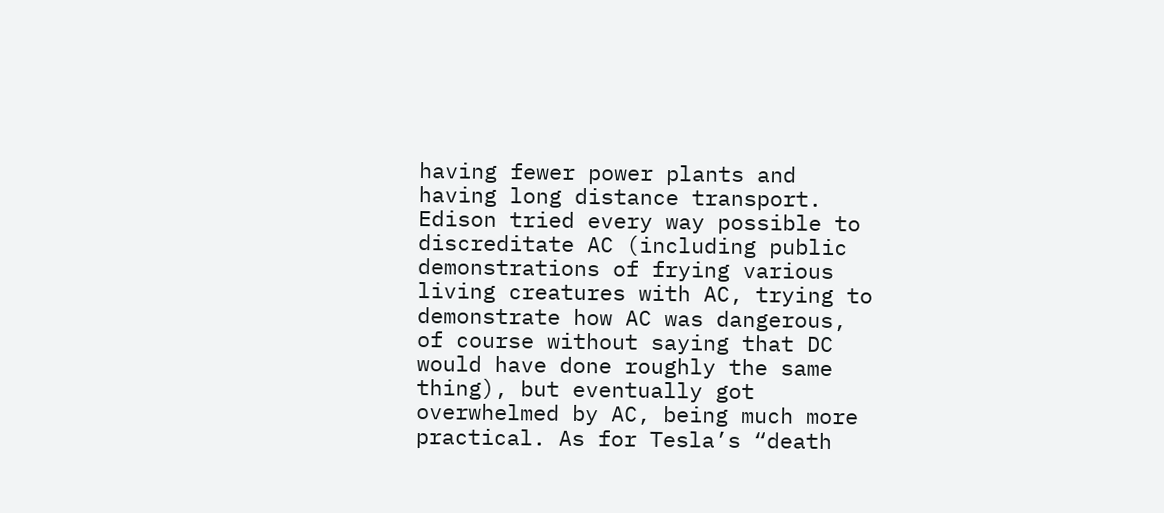having fewer power plants and having long distance transport. Edison tried every way possible to discreditate AC (including public demonstrations of frying various living creatures with AC, trying to demonstrate how AC was dangerous, of course without saying that DC would have done roughly the same thing), but eventually got overwhelmed by AC, being much more practical. As for Tesla’s “death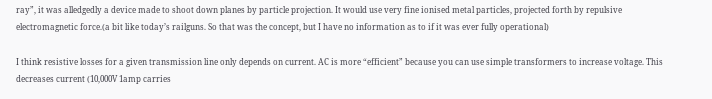ray”, it was alledgedly a device made to shoot down planes by particle projection. It would use very fine ionised metal particles, projected forth by repulsive electromagnetic force.(a bit like today’s railguns. So that was the concept, but I have no information as to if it was ever fully operational)

I think resistive losses for a given transmission line only depends on current. AC is more “efficient” because you can use simple transformers to increase voltage. This decreases current (10,000V 1amp carries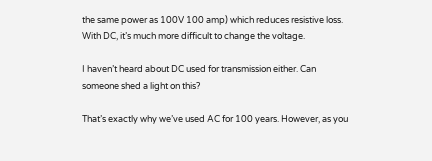the same power as 100V 100 amp) which reduces resistive loss. With DC, it’s much more difficult to change the voltage.

I haven’t heard about DC used for transmission either. Can someone shed a light on this?

That’s exactly why we’ve used AC for 100 years. However, as you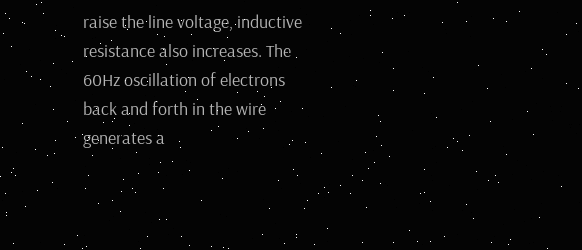raise the line voltage, inductive resistance also increases. The 60Hz oscillation of electrons back and forth in the wire generates a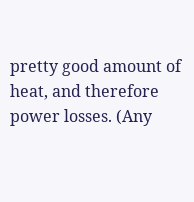pretty good amount of heat, and therefore power losses. (Any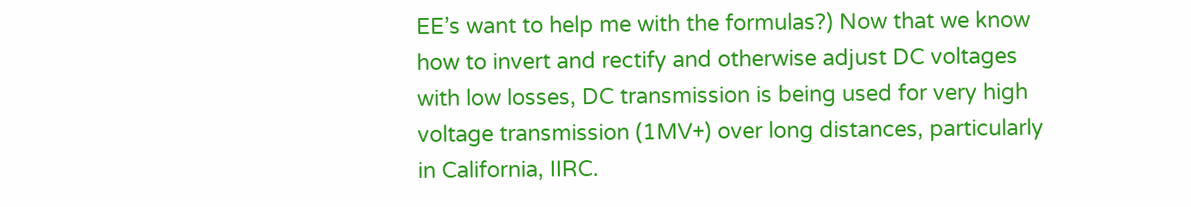EE’s want to help me with the formulas?) Now that we know how to invert and rectify and otherwise adjust DC voltages with low losses, DC transmission is being used for very high voltage transmission (1MV+) over long distances, particularly in California, IIRC.